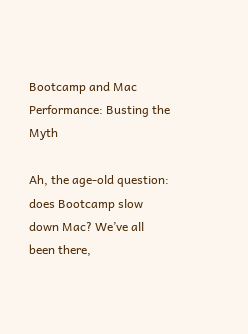Bootcamp and Mac Performance: Busting the Myth

Ah, the age-old question: does Bootcamp slow down Mac? We’ve all been there,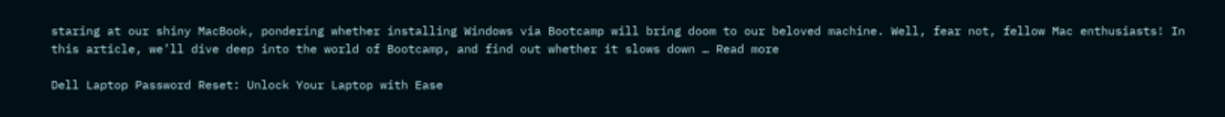staring at our shiny MacBook, pondering whether installing Windows via Bootcamp will bring doom to our beloved machine. Well, fear not, fellow Mac enthusiasts! In this article, we’ll dive deep into the world of Bootcamp, and find out whether it slows down … Read more

Dell Laptop Password Reset: Unlock Your Laptop with Ease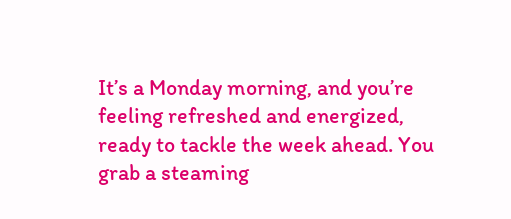It’s a Monday morning, and you’re feeling refreshed and energized, ready to tackle the week ahead. You grab a steaming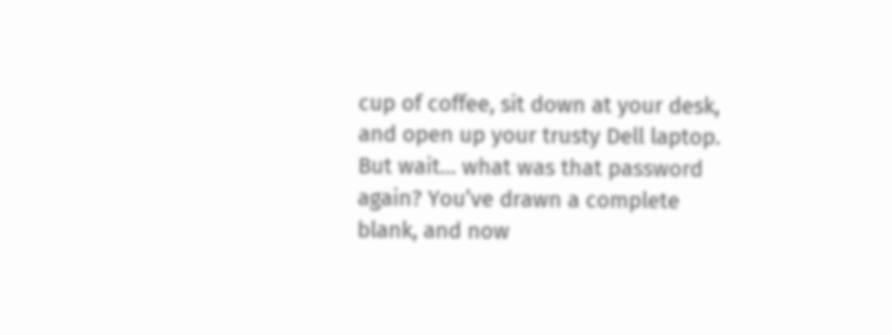cup of coffee, sit down at your desk, and open up your trusty Dell laptop. But wait… what was that password again? You’ve drawn a complete blank, and now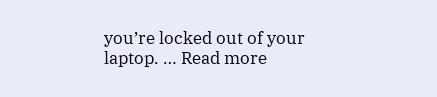you’re locked out of your laptop. … Read more